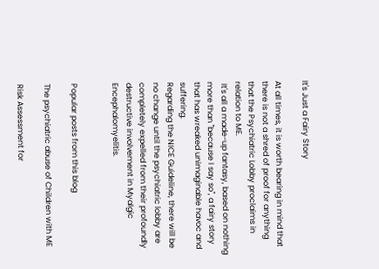It's Just a Fairy Story

At all times, it is worth bearing in mind that there is not a shred of proof for anything that the Psychiatric Lobby proclaims in relation to ME.
 It's all a made-up fantasy, based on nothing more than "because I say so", a fairy story that has wreaked unimaginable havoc and suffering.
Regarding the NICE Guideline, there will be no change until the psychiatric lobby are completely expelled from their profoundly destructive involvement in Myalgic Encephalomyelitis.


Popular posts from this blog

The psychiatric abuse of Children with ME

Risk Assessment for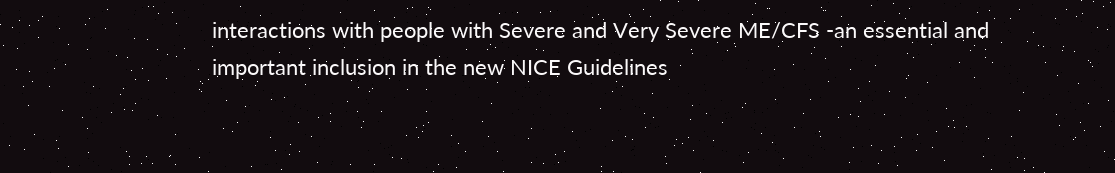interactions with people with Severe and Very Severe ME/CFS -an essential and important inclusion in the new NICE Guidelines